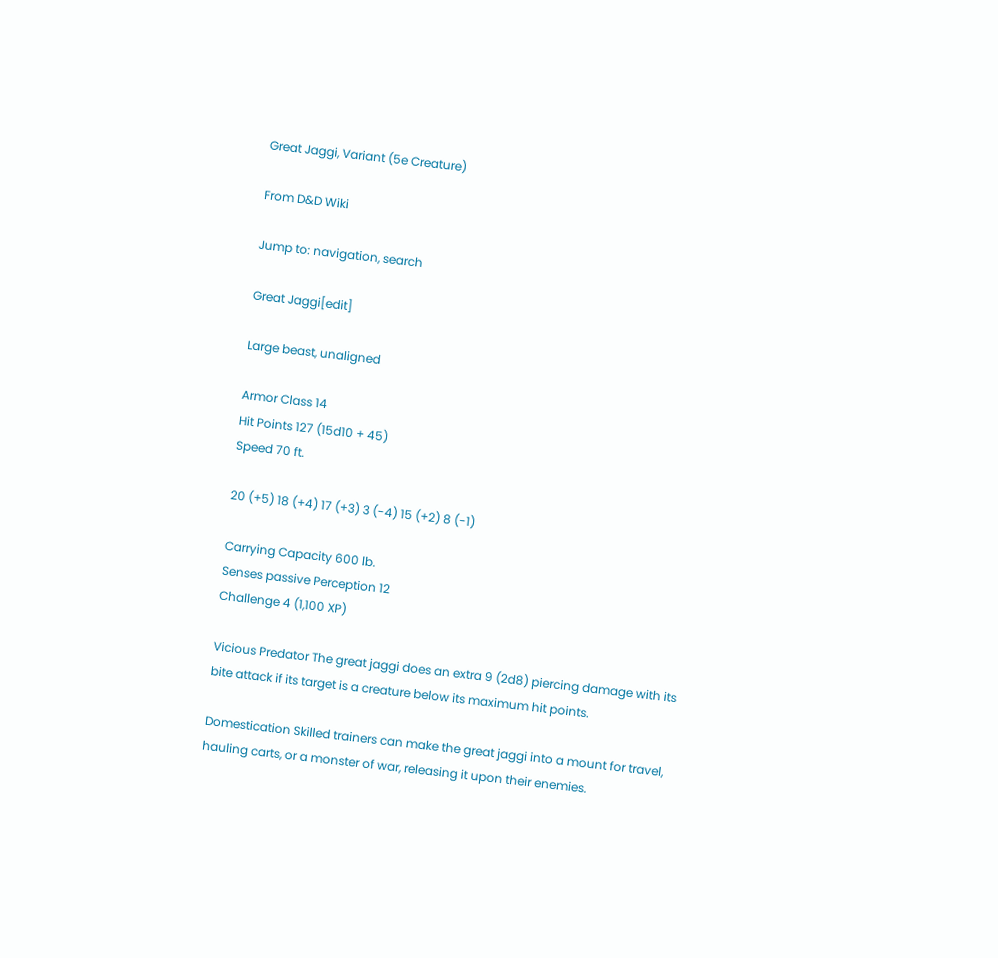Great Jaggi, Variant (5e Creature)

From D&D Wiki

Jump to: navigation, search

Great Jaggi[edit]

Large beast, unaligned

Armor Class 14
Hit Points 127 (15d10 + 45)
Speed 70 ft.

20 (+5) 18 (+4) 17 (+3) 3 (-4) 15 (+2) 8 (-1)

Carrying Capacity 600 lb.
Senses passive Perception 12
Challenge 4 (1,100 XP)

Vicious Predator The great jaggi does an extra 9 (2d8) piercing damage with its bite attack if its target is a creature below its maximum hit points.

Domestication Skilled trainers can make the great jaggi into a mount for travel, hauling carts, or a monster of war, releasing it upon their enemies.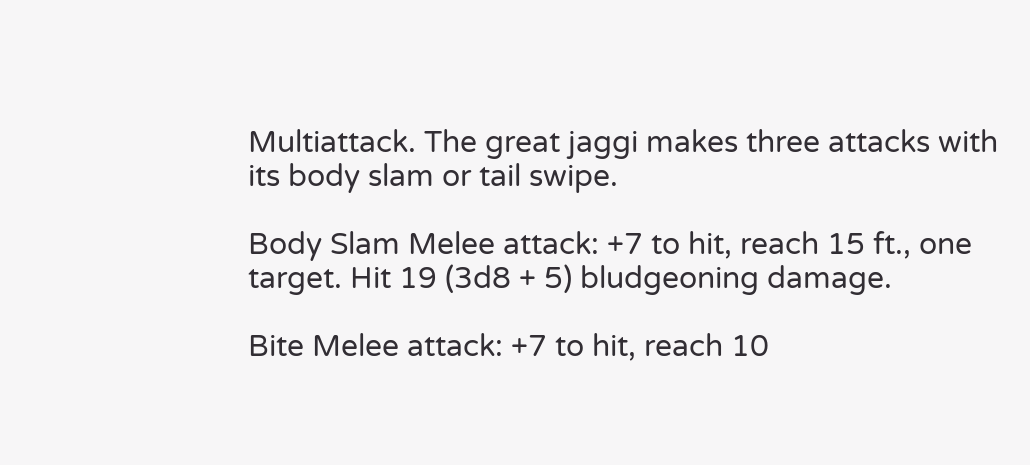Multiattack. The great jaggi makes three attacks with its body slam or tail swipe.

Body Slam Melee attack: +7 to hit, reach 15 ft., one target. Hit 19 (3d8 + 5) bludgeoning damage.

Bite Melee attack: +7 to hit, reach 10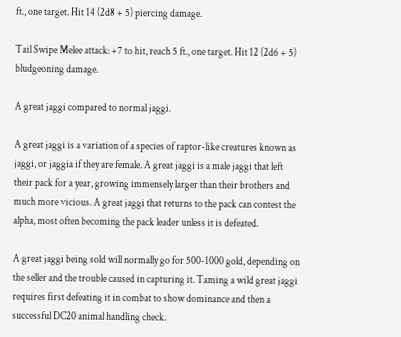ft., one target. Hit 14 (2d8 + 5) piercing damage.

Tail Swipe Melee attack: +7 to hit, reach 5 ft., one target. Hit 12 (2d6 + 5) bludgeoning damage.

A great jaggi compared to normal jaggi.

A great jaggi is a variation of a species of raptor-like creatures known as jaggi, or jaggia if they are female. A great jaggi is a male jaggi that left their pack for a year, growing immensely larger than their brothers and much more vicious. A great jaggi that returns to the pack can contest the alpha, most often becoming the pack leader unless it is defeated.

A great jaggi being sold will normally go for 500-1000 gold, depending on the seller and the trouble caused in capturing it. Taming a wild great jaggi requires first defeating it in combat to show dominance and then a successful DC20 animal handling check.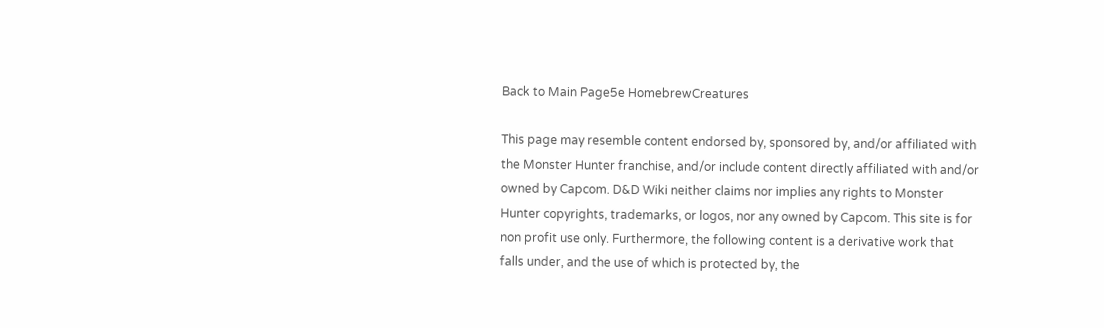Back to Main Page5e HomebrewCreatures

This page may resemble content endorsed by, sponsored by, and/or affiliated with the Monster Hunter franchise, and/or include content directly affiliated with and/or owned by Capcom. D&D Wiki neither claims nor implies any rights to Monster Hunter copyrights, trademarks, or logos, nor any owned by Capcom. This site is for non profit use only. Furthermore, the following content is a derivative work that falls under, and the use of which is protected by, the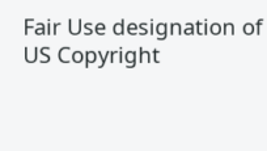Fair Use designation of US Copyright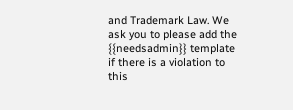and Trademark Law. We ask you to please add the {{needsadmin}} template if there is a violation to this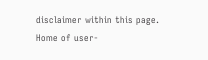disclaimer within this page.
Home of user-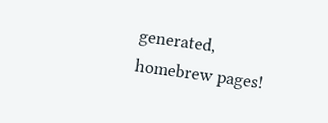generated,
homebrew pages!